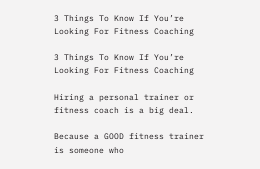3 Things To Know If You’re Looking For Fitness Coaching

3 Things To Know If You’re Looking For Fitness Coaching

Hiring a personal trainer or fitness coach is a big deal.

Because a GOOD fitness trainer is someone who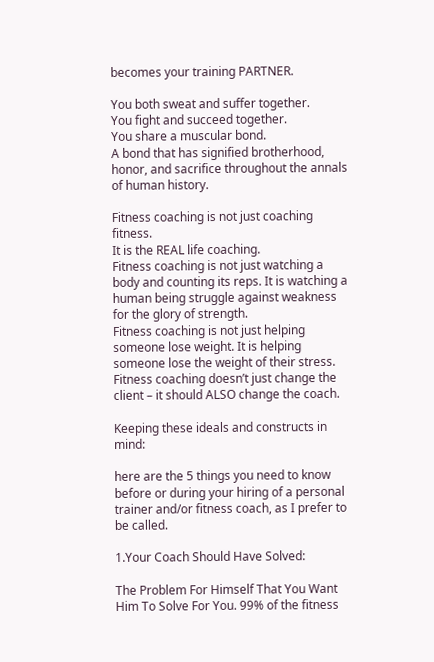becomes your training PARTNER.

You both sweat and suffer together.
You fight and succeed together.
You share a muscular bond.
A bond that has signified brotherhood, honor, and sacrifice throughout the annals of human history.

Fitness coaching is not just coaching fitness.
It is the REAL life coaching.
Fitness coaching is not just watching a body and counting its reps. It is watching a human being struggle against weakness for the glory of strength.
Fitness coaching is not just helping someone lose weight. It is helping someone lose the weight of their stress.
Fitness coaching doesn’t just change the client – it should ALSO change the coach.

Keeping these ideals and constructs in mind:

here are the 5 things you need to know before or during your hiring of a personal trainer and/or fitness coach, as I prefer to be called.

1.Your Coach Should Have Solved:

The Problem For Himself That You Want Him To Solve For You. 99% of the fitness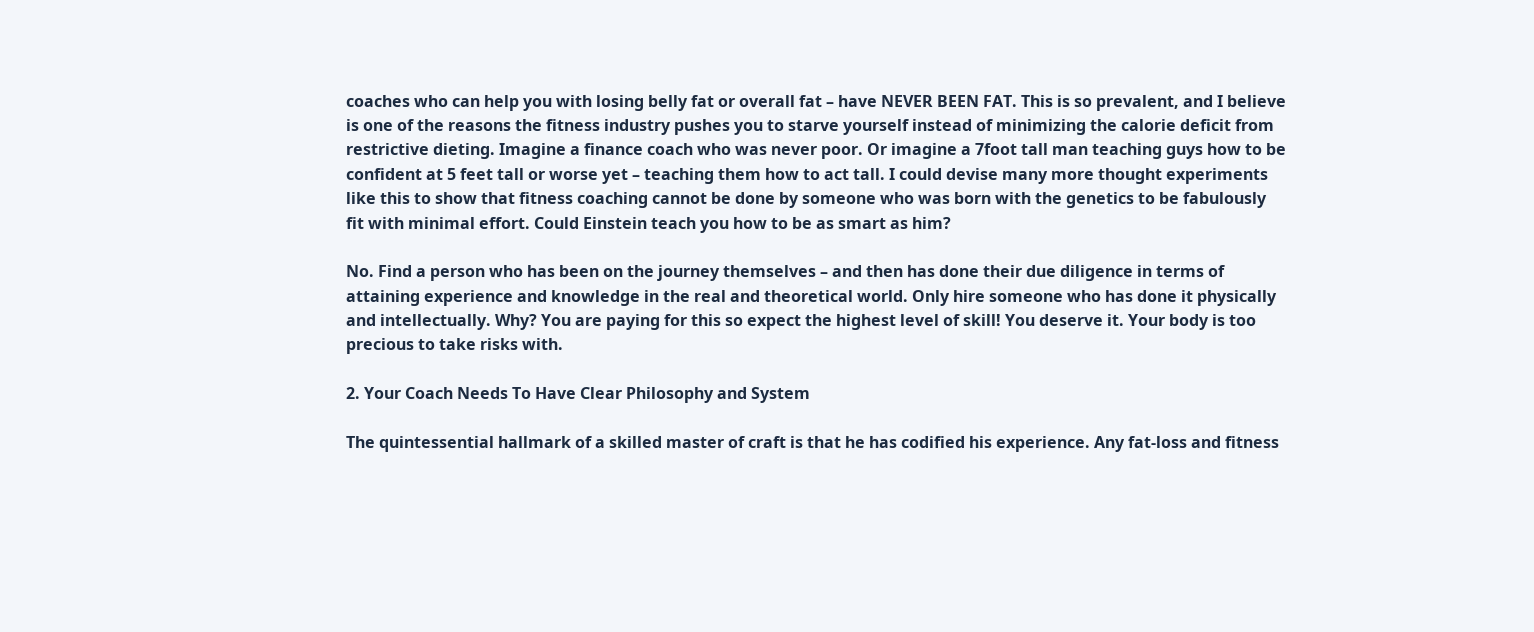coaches who can help you with losing belly fat or overall fat – have NEVER BEEN FAT. This is so prevalent, and I believe is one of the reasons the fitness industry pushes you to starve yourself instead of minimizing the calorie deficit from restrictive dieting. Imagine a finance coach who was never poor. Or imagine a 7foot tall man teaching guys how to be confident at 5 feet tall or worse yet – teaching them how to act tall. I could devise many more thought experiments like this to show that fitness coaching cannot be done by someone who was born with the genetics to be fabulously fit with minimal effort. Could Einstein teach you how to be as smart as him?

No. Find a person who has been on the journey themselves – and then has done their due diligence in terms of attaining experience and knowledge in the real and theoretical world. Only hire someone who has done it physically and intellectually. Why? You are paying for this so expect the highest level of skill! You deserve it. Your body is too precious to take risks with.

2. Your Coach Needs To Have Clear Philosophy and System

The quintessential hallmark of a skilled master of craft is that he has codified his experience. Any fat-loss and fitness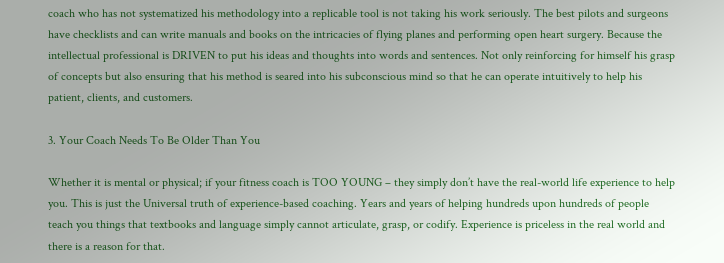coach who has not systematized his methodology into a replicable tool is not taking his work seriously. The best pilots and surgeons have checklists and can write manuals and books on the intricacies of flying planes and performing open heart surgery. Because the intellectual professional is DRIVEN to put his ideas and thoughts into words and sentences. Not only reinforcing for himself his grasp of concepts but also ensuring that his method is seared into his subconscious mind so that he can operate intuitively to help his patient, clients, and customers.

3. Your Coach Needs To Be Older Than You

Whether it is mental or physical; if your fitness coach is TOO YOUNG – they simply don’t have the real-world life experience to help you. This is just the Universal truth of experience-based coaching. Years and years of helping hundreds upon hundreds of people teach you things that textbooks and language simply cannot articulate, grasp, or codify. Experience is priceless in the real world and there is a reason for that.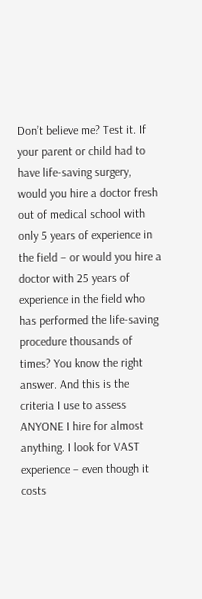Don’t believe me? Test it. If your parent or child had to have life-saving surgery, would you hire a doctor fresh out of medical school with only 5 years of experience in the field – or would you hire a doctor with 25 years of experience in the field who has performed the life-saving procedure thousands of times? You know the right answer. And this is the criteria I use to assess ANYONE I hire for almost anything. I look for VAST experience – even though it costs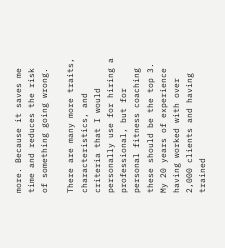more. Because it saves me time and reduces the risk of something going wrong.

There are many more traits, characteristics, and criteria that I would personally use for hiring a professional, but for personal fitness coaching these should be the top 3. My 20 years of experience having worked with over 2,000 clients and having trained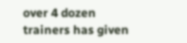over 4 dozen trainers has given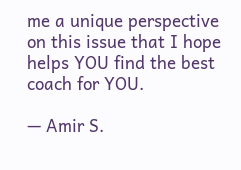me a unique perspective on this issue that I hope helps YOU find the best coach for YOU.

— Amir S.